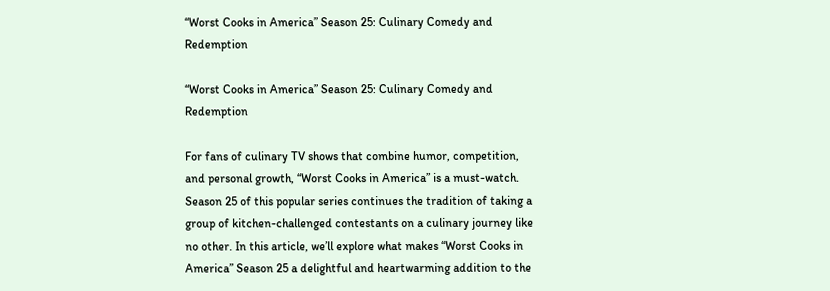“Worst Cooks in America” Season 25: Culinary Comedy and Redemption

“Worst Cooks in America” Season 25: Culinary Comedy and Redemption

For fans of culinary TV shows that combine humor, competition, and personal growth, “Worst Cooks in America” is a must-watch. Season 25 of this popular series continues the tradition of taking a group of kitchen-challenged contestants on a culinary journey like no other. In this article, we’ll explore what makes “Worst Cooks in America” Season 25 a delightful and heartwarming addition to the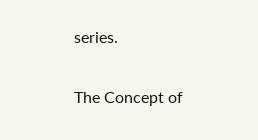series.

The Concept of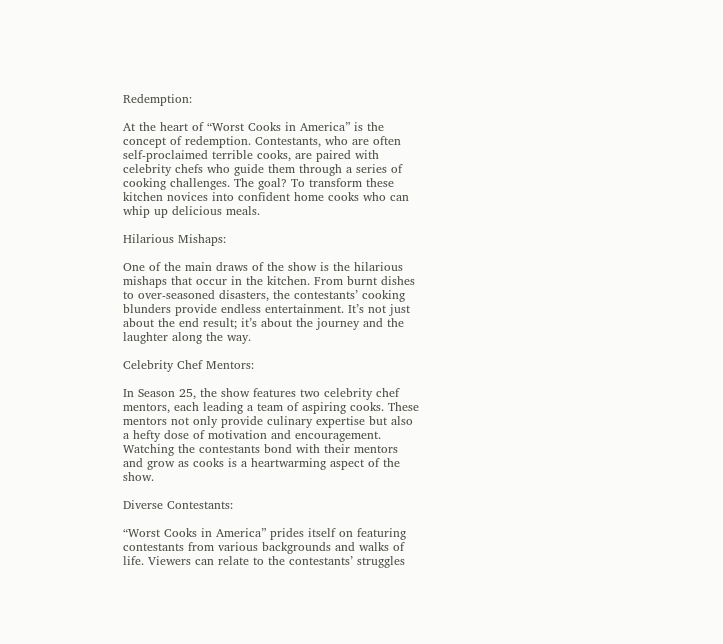Redemption:

At the heart of “Worst Cooks in America” is the concept of redemption. Contestants, who are often self-proclaimed terrible cooks, are paired with celebrity chefs who guide them through a series of cooking challenges. The goal? To transform these kitchen novices into confident home cooks who can whip up delicious meals.

Hilarious Mishaps:

One of the main draws of the show is the hilarious mishaps that occur in the kitchen. From burnt dishes to over-seasoned disasters, the contestants’ cooking blunders provide endless entertainment. It’s not just about the end result; it’s about the journey and the laughter along the way.

Celebrity Chef Mentors:

In Season 25, the show features two celebrity chef mentors, each leading a team of aspiring cooks. These mentors not only provide culinary expertise but also a hefty dose of motivation and encouragement. Watching the contestants bond with their mentors and grow as cooks is a heartwarming aspect of the show.

Diverse Contestants:

“Worst Cooks in America” prides itself on featuring contestants from various backgrounds and walks of life. Viewers can relate to the contestants’ struggles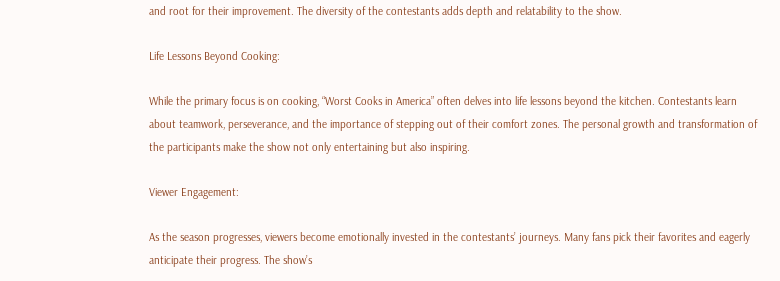and root for their improvement. The diversity of the contestants adds depth and relatability to the show.

Life Lessons Beyond Cooking:

While the primary focus is on cooking, “Worst Cooks in America” often delves into life lessons beyond the kitchen. Contestants learn about teamwork, perseverance, and the importance of stepping out of their comfort zones. The personal growth and transformation of the participants make the show not only entertaining but also inspiring.

Viewer Engagement:

As the season progresses, viewers become emotionally invested in the contestants’ journeys. Many fans pick their favorites and eagerly anticipate their progress. The show’s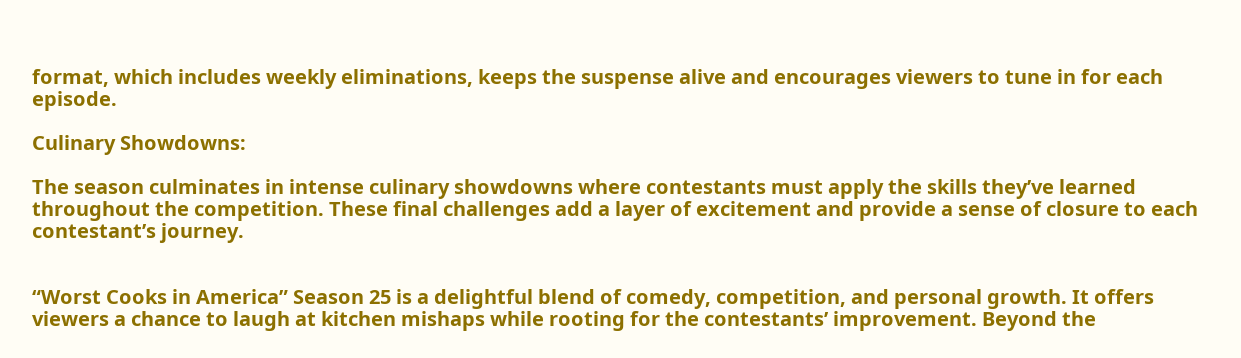format, which includes weekly eliminations, keeps the suspense alive and encourages viewers to tune in for each episode.

Culinary Showdowns:

The season culminates in intense culinary showdowns where contestants must apply the skills they’ve learned throughout the competition. These final challenges add a layer of excitement and provide a sense of closure to each contestant’s journey.


“Worst Cooks in America” Season 25 is a delightful blend of comedy, competition, and personal growth. It offers viewers a chance to laugh at kitchen mishaps while rooting for the contestants’ improvement. Beyond the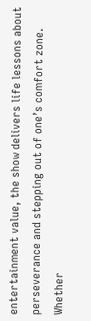entertainment value, the show delivers life lessons about perseverance and stepping out of one’s comfort zone. Whether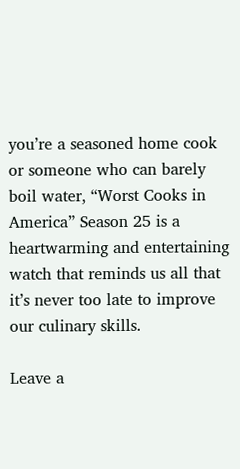you’re a seasoned home cook or someone who can barely boil water, “Worst Cooks in America” Season 25 is a heartwarming and entertaining watch that reminds us all that it’s never too late to improve our culinary skills.

Leave a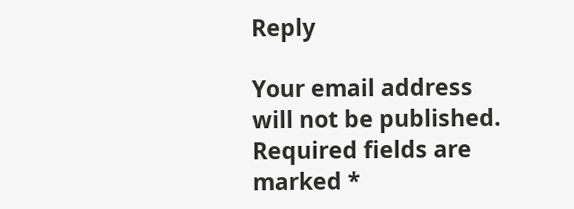Reply

Your email address will not be published. Required fields are marked *